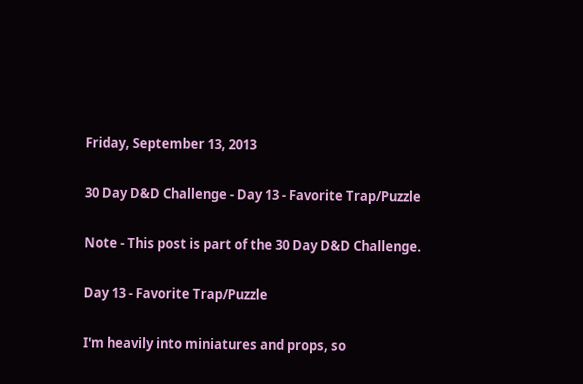Friday, September 13, 2013

30 Day D&D Challenge - Day 13 - Favorite Trap/Puzzle

Note - This post is part of the 30 Day D&D Challenge.

Day 13 - Favorite Trap/Puzzle

I'm heavily into miniatures and props, so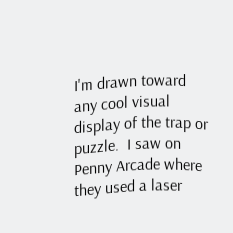I'm drawn toward any cool visual display of the trap or puzzle.  I saw on Penny Arcade where they used a laser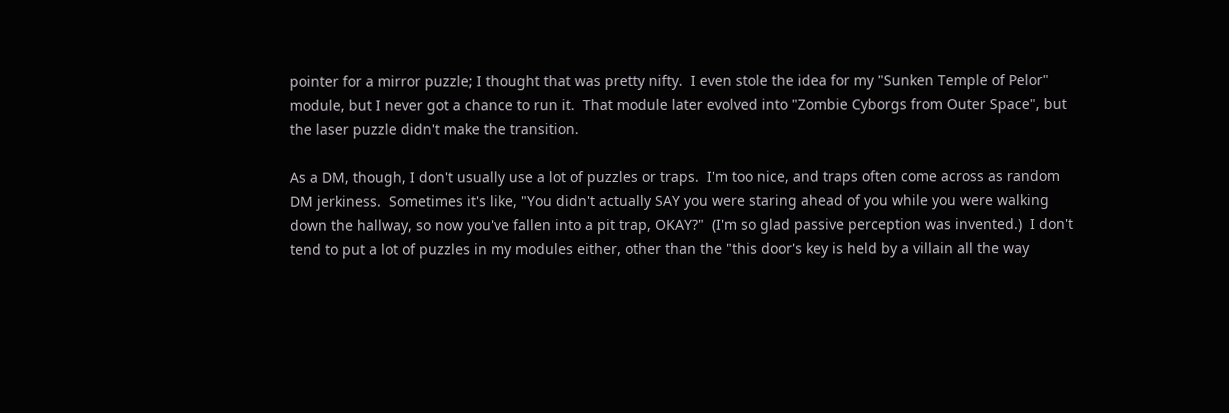pointer for a mirror puzzle; I thought that was pretty nifty.  I even stole the idea for my "Sunken Temple of Pelor" module, but I never got a chance to run it.  That module later evolved into "Zombie Cyborgs from Outer Space", but the laser puzzle didn't make the transition.

As a DM, though, I don't usually use a lot of puzzles or traps.  I'm too nice, and traps often come across as random DM jerkiness.  Sometimes it's like, "You didn't actually SAY you were staring ahead of you while you were walking down the hallway, so now you've fallen into a pit trap, OKAY?"  (I'm so glad passive perception was invented.)  I don't tend to put a lot of puzzles in my modules either, other than the "this door's key is held by a villain all the way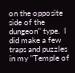on the opposite side of the dungeon" type.  I did make a few traps and puzzles in my "Temple of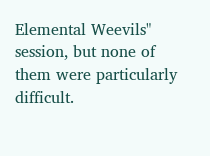Elemental Weevils" session, but none of them were particularly difficult.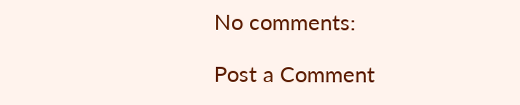No comments:

Post a Comment